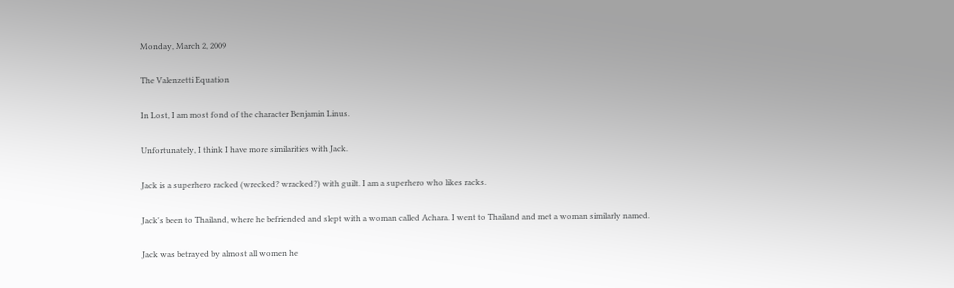Monday, March 2, 2009

The Valenzetti Equation

In Lost, I am most fond of the character Benjamin Linus.

Unfortunately, I think I have more similarities with Jack.

Jack is a superhero racked (wrecked? wracked?) with guilt. I am a superhero who likes racks.

Jack's been to Thailand, where he befriended and slept with a woman called Achara. I went to Thailand and met a woman similarly named.

Jack was betrayed by almost all women he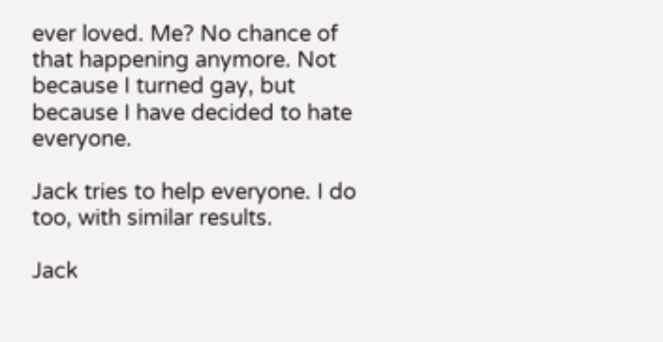ever loved. Me? No chance of that happening anymore. Not because I turned gay, but because I have decided to hate everyone.

Jack tries to help everyone. I do too, with similar results.

Jack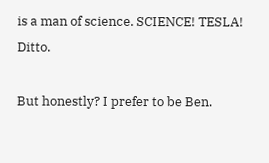is a man of science. SCIENCE! TESLA! Ditto.

But honestly? I prefer to be Ben.